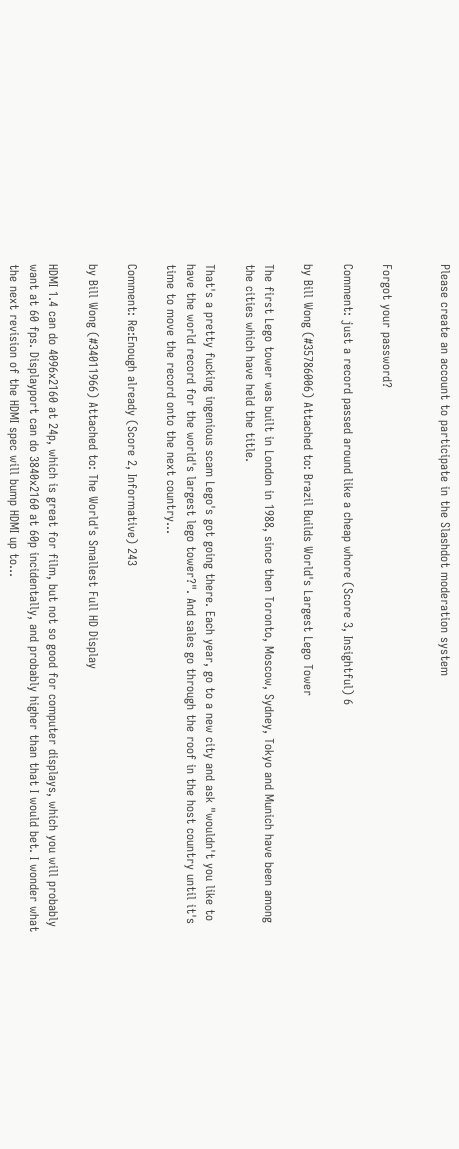Please create an account to participate in the Slashdot moderation system


Forgot your password?

Comment: just a record passed around like a cheap whore (Score 3, Insightful) 6

by Bill Wong (#35786006) Attached to: Brazil Builds World's Largest Lego Tower

The first Lego tower was built in London in 1988, since then Toronto, Moscow, Sydney, Tokyo and Munich have been among the cities which have held the title.

That's a pretty fucking ingenious scam Lego's got going there. Each year, go to a new city and ask "wouldn't you like to have the world record for the world's largest lego tower?". And sales go through the roof in the host country until it's time to move the record onto the next country...

Comment: Re:Enough already (Score 2, Informative) 243

by Bill Wong (#34011966) Attached to: The World's Smallest Full HD Display

HDMI 1.4 can do 4096x2160 at 24p, which is great for film, but not so good for computer displays, which you will probably want at 60 fps. Displayport can do 3840x2160 at 60p incidentally, and probably higher than that I would bet. I wonder what the next revision of the HDMI spec will bump HDMI up to...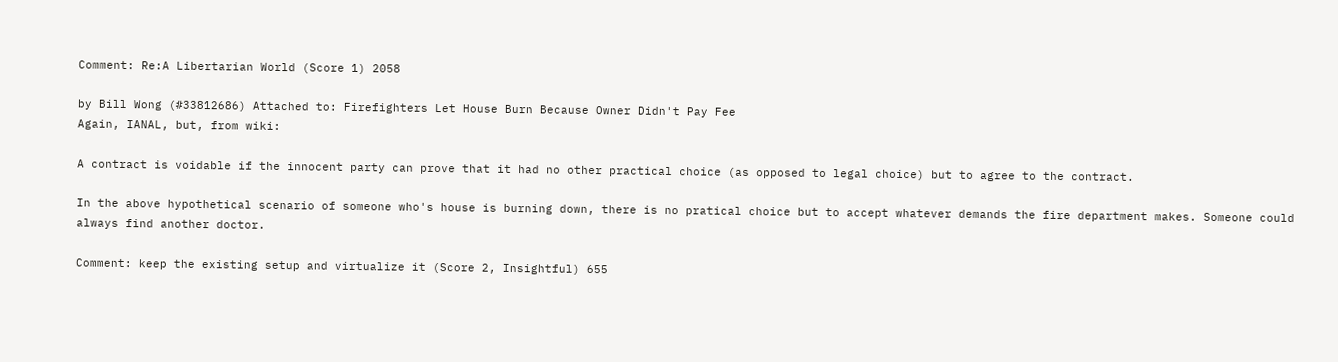Comment: Re:A Libertarian World (Score 1) 2058

by Bill Wong (#33812686) Attached to: Firefighters Let House Burn Because Owner Didn't Pay Fee
Again, IANAL, but, from wiki:

A contract is voidable if the innocent party can prove that it had no other practical choice (as opposed to legal choice) but to agree to the contract.

In the above hypothetical scenario of someone who's house is burning down, there is no pratical choice but to accept whatever demands the fire department makes. Someone could always find another doctor.

Comment: keep the existing setup and virtualize it (Score 2, Insightful) 655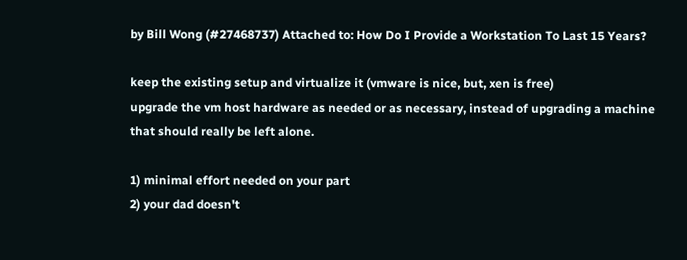by Bill Wong (#27468737) Attached to: How Do I Provide a Workstation To Last 15 Years?

keep the existing setup and virtualize it (vmware is nice, but, xen is free)
upgrade the vm host hardware as needed or as necessary, instead of upgrading a machine that should really be left alone.

1) minimal effort needed on your part
2) your dad doesn't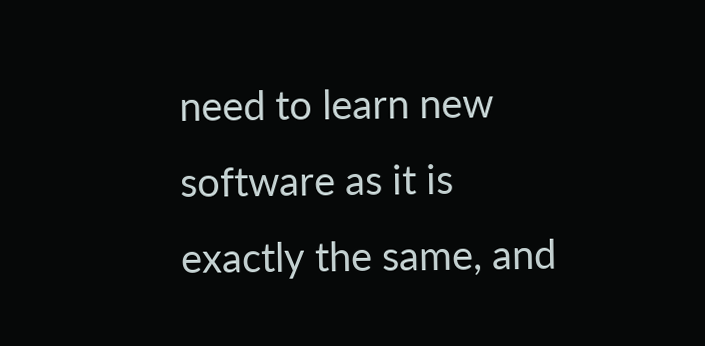need to learn new software as it is exactly the same, and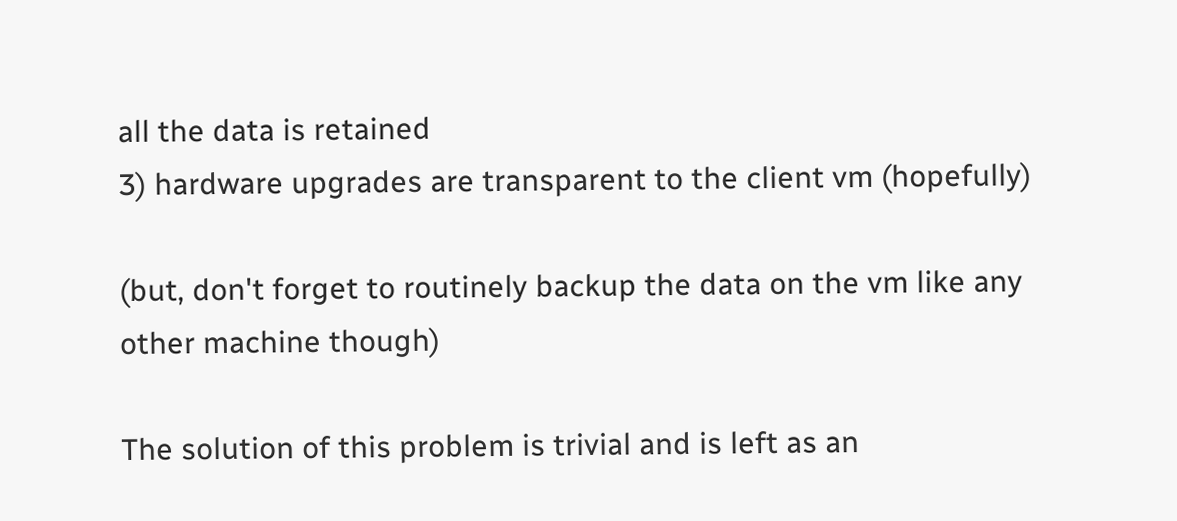all the data is retained
3) hardware upgrades are transparent to the client vm (hopefully)

(but, don't forget to routinely backup the data on the vm like any other machine though)

The solution of this problem is trivial and is left as an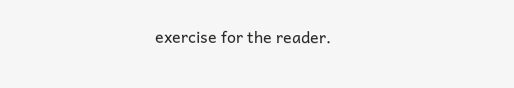exercise for the reader.